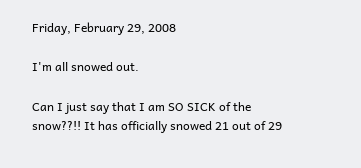Friday, February 29, 2008

I'm all snowed out.

Can I just say that I am SO SICK of the snow??!! It has officially snowed 21 out of 29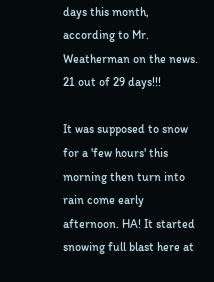days this month, according to Mr. Weatherman on the news. 21 out of 29 days!!!

It was supposed to snow for a 'few hours' this morning then turn into rain come early afternoon. HA! It started snowing full blast here at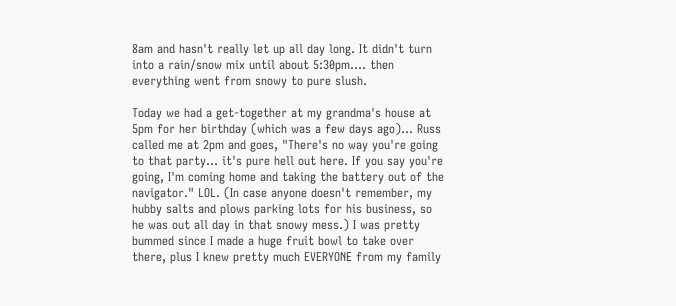8am and hasn't really let up all day long. It didn't turn into a rain/snow mix until about 5:30pm.... then everything went from snowy to pure slush.

Today we had a get-together at my grandma's house at 5pm for her birthday (which was a few days ago)... Russ called me at 2pm and goes, "There's no way you're going to that party... it's pure hell out here. If you say you're going, I'm coming home and taking the battery out of the navigator." LOL. (In case anyone doesn't remember, my hubby salts and plows parking lots for his business, so he was out all day in that snowy mess.) I was pretty bummed since I made a huge fruit bowl to take over there, plus I knew pretty much EVERYONE from my family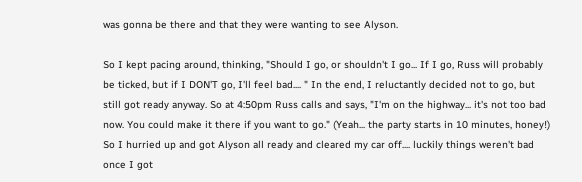was gonna be there and that they were wanting to see Alyson.

So I kept pacing around, thinking, "Should I go, or shouldn't I go... If I go, Russ will probably be ticked, but if I DON'T go, I'll feel bad.... " In the end, I reluctantly decided not to go, but still got ready anyway. So at 4:50pm Russ calls and says, "I'm on the highway... it's not too bad now. You could make it there if you want to go." (Yeah... the party starts in 10 minutes, honey!) So I hurried up and got Alyson all ready and cleared my car off.... luckily things weren't bad once I got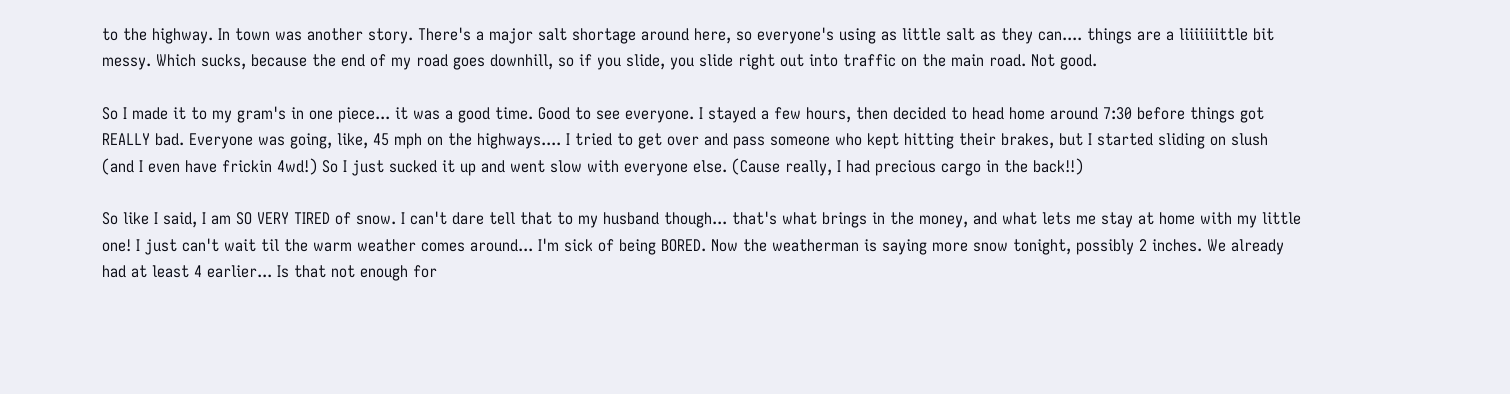to the highway. In town was another story. There's a major salt shortage around here, so everyone's using as little salt as they can.... things are a liiiiiiittle bit messy. Which sucks, because the end of my road goes downhill, so if you slide, you slide right out into traffic on the main road. Not good.

So I made it to my gram's in one piece... it was a good time. Good to see everyone. I stayed a few hours, then decided to head home around 7:30 before things got REALLY bad. Everyone was going, like, 45 mph on the highways.... I tried to get over and pass someone who kept hitting their brakes, but I started sliding on slush (and I even have frickin 4wd!) So I just sucked it up and went slow with everyone else. (Cause really, I had precious cargo in the back!!)

So like I said, I am SO VERY TIRED of snow. I can't dare tell that to my husband though... that's what brings in the money, and what lets me stay at home with my little one! I just can't wait til the warm weather comes around... I'm sick of being BORED. Now the weatherman is saying more snow tonight, possibly 2 inches. We already had at least 4 earlier... Is that not enough for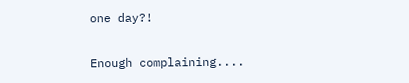one day?!

Enough complaining....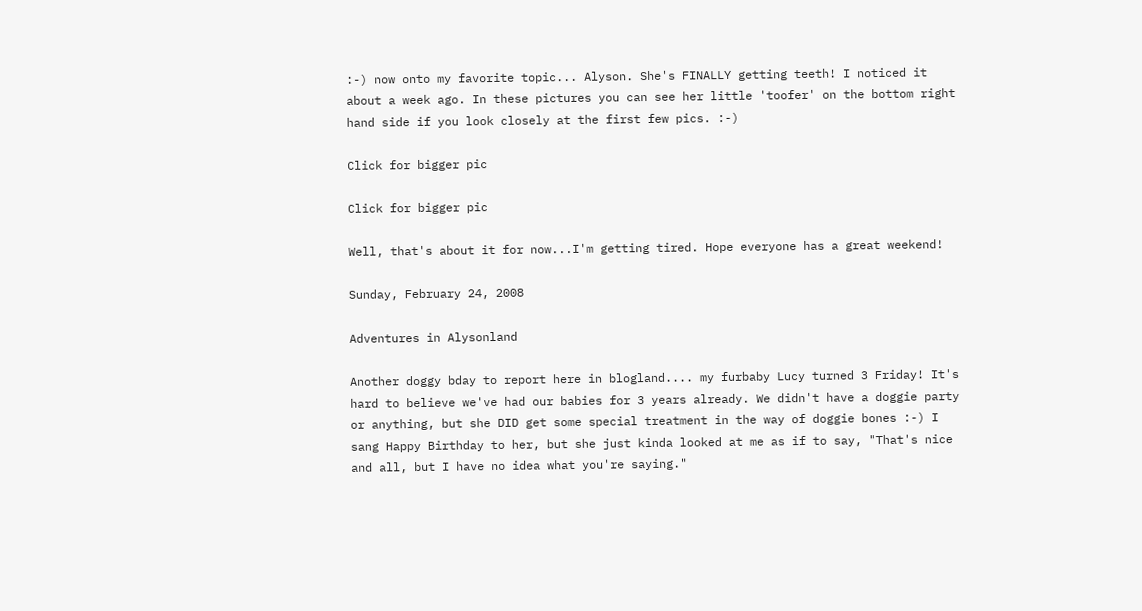:-) now onto my favorite topic... Alyson. She's FINALLY getting teeth! I noticed it about a week ago. In these pictures you can see her little 'toofer' on the bottom right hand side if you look closely at the first few pics. :-)

Click for bigger pic

Click for bigger pic

Well, that's about it for now...I'm getting tired. Hope everyone has a great weekend!

Sunday, February 24, 2008

Adventures in Alysonland

Another doggy bday to report here in blogland.... my furbaby Lucy turned 3 Friday! It's hard to believe we've had our babies for 3 years already. We didn't have a doggie party or anything, but she DID get some special treatment in the way of doggie bones :-) I sang Happy Birthday to her, but she just kinda looked at me as if to say, "That's nice and all, but I have no idea what you're saying."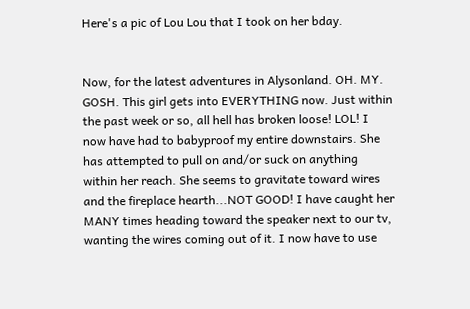Here's a pic of Lou Lou that I took on her bday.


Now, for the latest adventures in Alysonland. OH. MY. GOSH. This girl gets into EVERYTHING now. Just within the past week or so, all hell has broken loose! LOL! I now have had to babyproof my entire downstairs. She has attempted to pull on and/or suck on anything within her reach. She seems to gravitate toward wires and the fireplace hearth...NOT GOOD! I have caught her MANY times heading toward the speaker next to our tv, wanting the wires coming out of it. I now have to use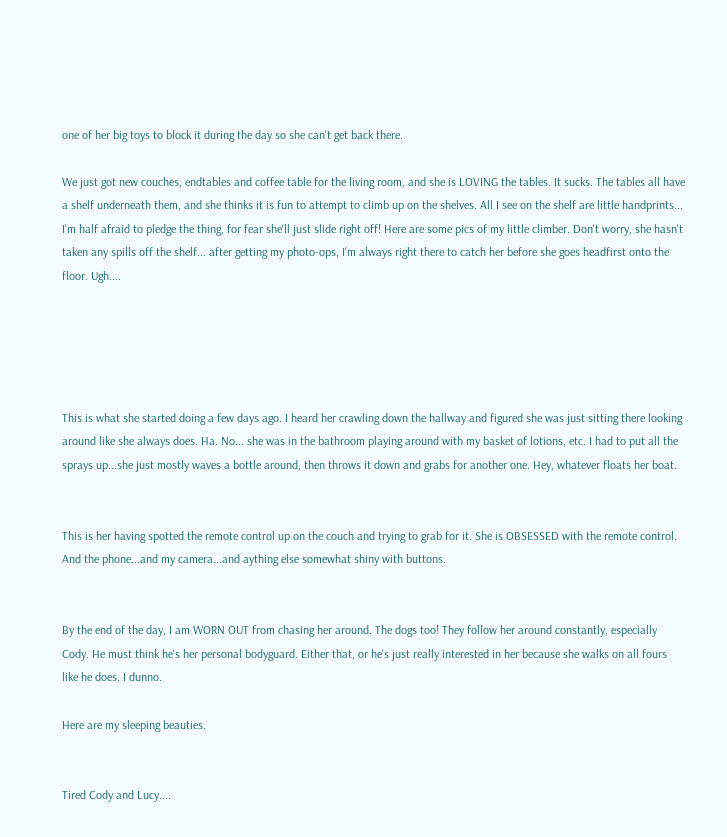one of her big toys to block it during the day so she can't get back there.

We just got new couches, endtables and coffee table for the living room, and she is LOVING the tables. It sucks. The tables all have a shelf underneath them, and she thinks it is fun to attempt to climb up on the shelves. All I see on the shelf are little handprints... I'm half afraid to pledge the thing, for fear she'll just slide right off! Here are some pics of my little climber. Don't worry, she hasn't taken any spills off the shelf... after getting my photo-ops, I'm always right there to catch her before she goes headfirst onto the floor. Ugh....





This is what she started doing a few days ago. I heard her crawling down the hallway and figured she was just sitting there looking around like she always does. Ha. No... she was in the bathroom playing around with my basket of lotions, etc. I had to put all the sprays up...she just mostly waves a bottle around, then throws it down and grabs for another one. Hey, whatever floats her boat.


This is her having spotted the remote control up on the couch and trying to grab for it. She is OBSESSED with the remote control. And the phone...and my camera...and aything else somewhat shiny with buttons.


By the end of the day, I am WORN OUT from chasing her around. The dogs too! They follow her around constantly, especially Cody. He must think he's her personal bodyguard. Either that, or he's just really interested in her because she walks on all fours like he does. I dunno.

Here are my sleeping beauties.


Tired Cody and Lucy....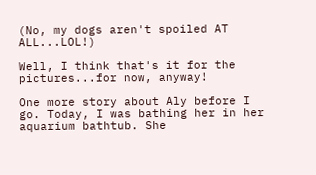(No, my dogs aren't spoiled AT ALL...LOL!)

Well, I think that's it for the pictures...for now, anyway!

One more story about Aly before I go. Today, I was bathing her in her aquarium bathtub. She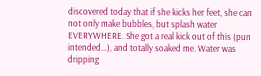discovered today that if she kicks her feet, she can not only make bubbles, but splash water EVERYWHERE. She got a real kick out of this (pun intended...), and totally soaked me. Water was dripping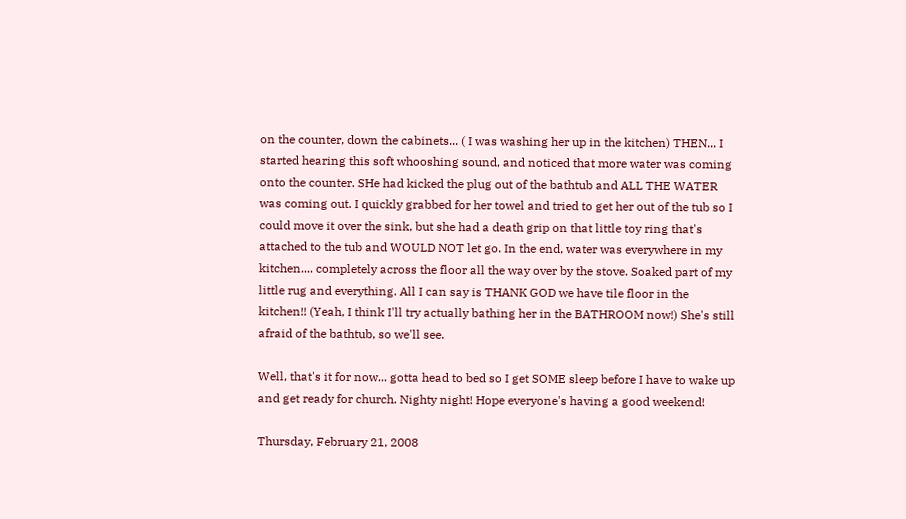on the counter, down the cabinets... ( I was washing her up in the kitchen) THEN... I started hearing this soft whooshing sound, and noticed that more water was coming onto the counter. SHe had kicked the plug out of the bathtub and ALL THE WATER was coming out. I quickly grabbed for her towel and tried to get her out of the tub so I could move it over the sink, but she had a death grip on that little toy ring that's attached to the tub and WOULD NOT let go. In the end, water was everywhere in my kitchen.... completely across the floor all the way over by the stove. Soaked part of my little rug and everything. All I can say is THANK GOD we have tile floor in the kitchen!! (Yeah, I think I'll try actually bathing her in the BATHROOM now!) She's still afraid of the bathtub, so we'll see.

Well, that's it for now... gotta head to bed so I get SOME sleep before I have to wake up and get ready for church. Nighty night! Hope everyone's having a good weekend!

Thursday, February 21, 2008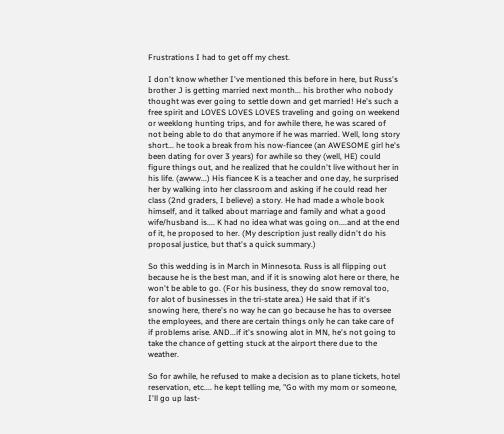Frustrations I had to get off my chest.

I don't know whether I've mentioned this before in here, but Russ's brother J is getting married next month... his brother who nobody thought was ever going to settle down and get married! He's such a free spirit and LOVES LOVES LOVES traveling and going on weekend or weeklong hunting trips, and for awhile there, he was scared of not being able to do that anymore if he was married. Well, long story short... he took a break from his now-fiancee (an AWESOME girl he's been dating for over 3 years) for awhile so they (well, HE) could figure things out, and he realized that he couldn't live without her in his life. (awww...) His fiancee K is a teacher and one day, he surprised her by walking into her classroom and asking if he could read her class (2nd graders, I believe) a story. He had made a whole book himself, and it talked about marriage and family and what a good wife/husband is.... K had no idea what was going on....and at the end of it, he proposed to her. (My description just really didn't do his proposal justice, but that's a quick summary.)

So this wedding is in March in Minnesota. Russ is all flipping out because he is the best man, and if it is snowing alot here or there, he won't be able to go. (For his business, they do snow removal too, for alot of businesses in the tri-state area.) He said that if it's snowing here, there's no way he can go because he has to oversee the employees, and there are certain things only he can take care of if problems arise. AND...if it's snowing alot in MN, he's not going to take the chance of getting stuck at the airport there due to the weather.

So for awhile, he refused to make a decision as to plane tickets, hotel reservation, etc.... he kept telling me, "Go with my mom or someone, I'll go up last-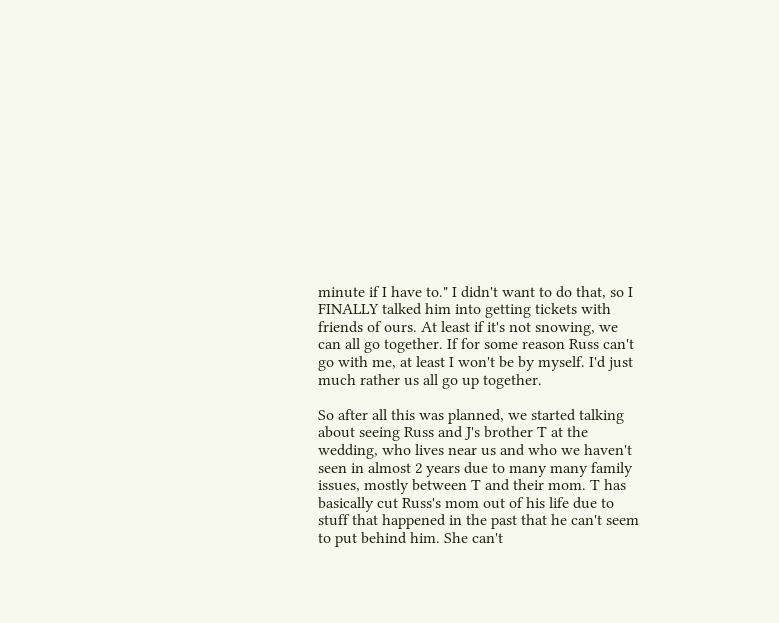minute if I have to." I didn't want to do that, so I FINALLY talked him into getting tickets with friends of ours. At least if it's not snowing, we can all go together. If for some reason Russ can't go with me, at least I won't be by myself. I'd just much rather us all go up together.

So after all this was planned, we started talking about seeing Russ and J's brother T at the wedding, who lives near us and who we haven't seen in almost 2 years due to many many family issues, mostly between T and their mom. T has basically cut Russ's mom out of his life due to stuff that happened in the past that he can't seem to put behind him. She can't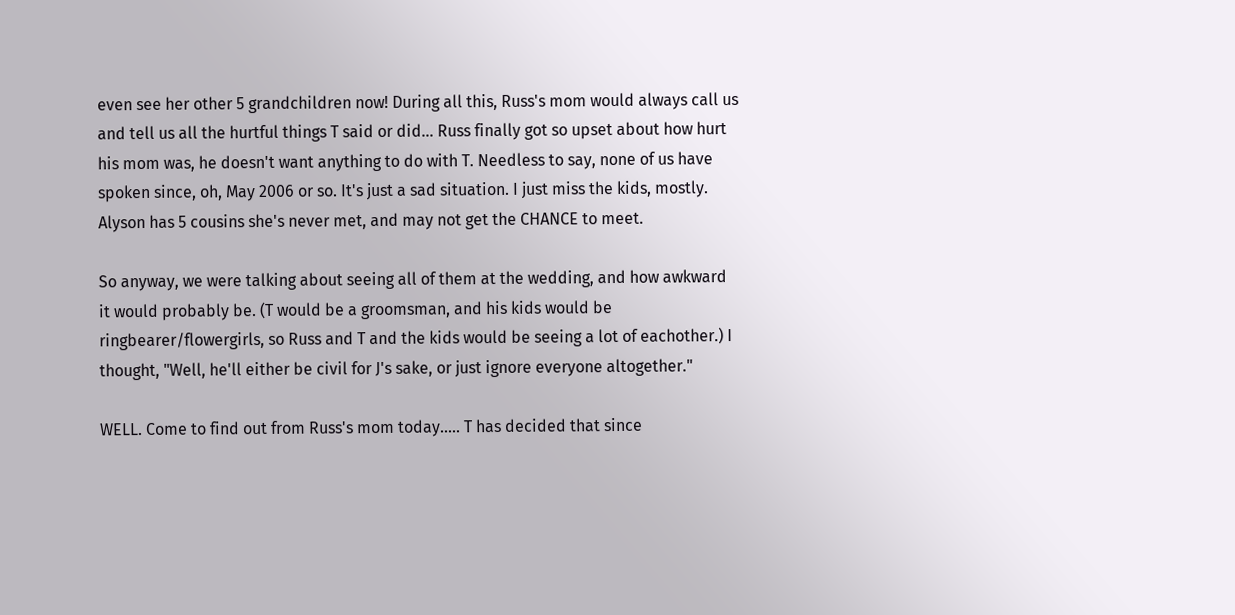even see her other 5 grandchildren now! During all this, Russ's mom would always call us and tell us all the hurtful things T said or did... Russ finally got so upset about how hurt his mom was, he doesn't want anything to do with T. Needless to say, none of us have spoken since, oh, May 2006 or so. It's just a sad situation. I just miss the kids, mostly. Alyson has 5 cousins she's never met, and may not get the CHANCE to meet.

So anyway, we were talking about seeing all of them at the wedding, and how awkward it would probably be. (T would be a groomsman, and his kids would be ringbearer/flowergirls, so Russ and T and the kids would be seeing a lot of eachother.) I thought, "Well, he'll either be civil for J's sake, or just ignore everyone altogether."

WELL. Come to find out from Russ's mom today..... T has decided that since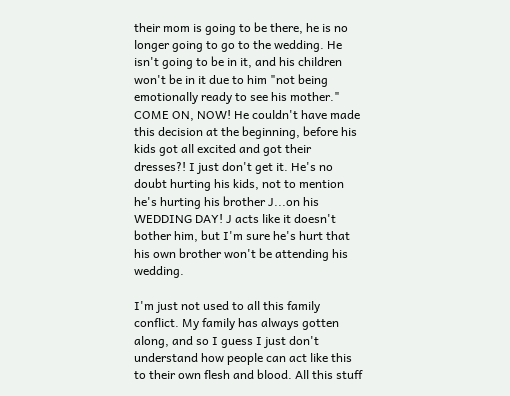their mom is going to be there, he is no longer going to go to the wedding. He isn't going to be in it, and his children won't be in it due to him "not being emotionally ready to see his mother." COME ON, NOW! He couldn't have made this decision at the beginning, before his kids got all excited and got their dresses?! I just don't get it. He's no doubt hurting his kids, not to mention he's hurting his brother J...on his WEDDING DAY! J acts like it doesn't bother him, but I'm sure he's hurt that his own brother won't be attending his wedding.

I'm just not used to all this family conflict. My family has always gotten along, and so I guess I just don't understand how people can act like this to their own flesh and blood. All this stuff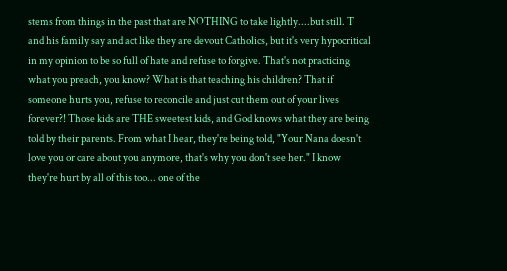stems from things in the past that are NOTHING to take lightly....but still. T and his family say and act like they are devout Catholics, but it's very hypocritical in my opinion to be so full of hate and refuse to forgive. That's not practicing what you preach, you know? What is that teaching his children? That if someone hurts you, refuse to reconcile and just cut them out of your lives forever?! Those kids are THE sweetest kids, and God knows what they are being told by their parents. From what I hear, they're being told, "Your Nana doesn't love you or care about you anymore, that's why you don't see her." I know they're hurt by all of this too... one of the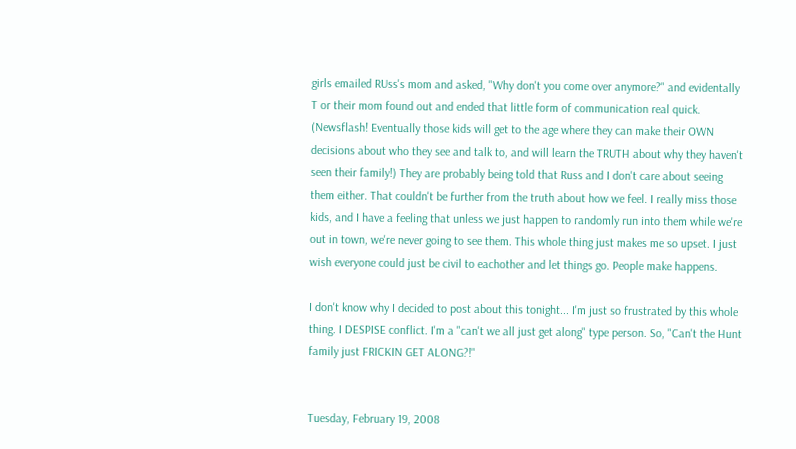girls emailed RUss's mom and asked, "Why don't you come over anymore?" and evidentally T or their mom found out and ended that little form of communication real quick. (Newsflash! Eventually those kids will get to the age where they can make their OWN decisions about who they see and talk to, and will learn the TRUTH about why they haven't seen their family!) They are probably being told that Russ and I don't care about seeing them either. That couldn't be further from the truth about how we feel. I really miss those kids, and I have a feeling that unless we just happen to randomly run into them while we're out in town, we're never going to see them. This whole thing just makes me so upset. I just wish everyone could just be civil to eachother and let things go. People make happens.

I don't know why I decided to post about this tonight... I'm just so frustrated by this whole thing. I DESPISE conflict. I'm a "can't we all just get along" type person. So, "Can't the Hunt family just FRICKIN GET ALONG?!"


Tuesday, February 19, 2008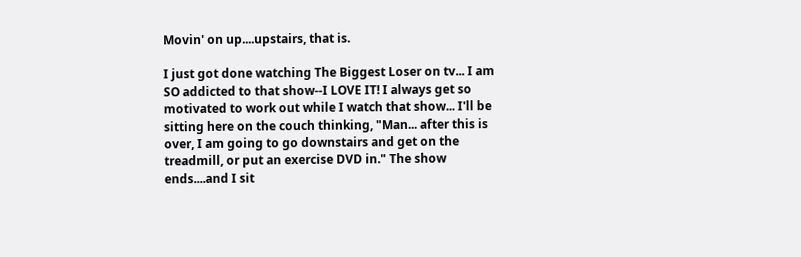Movin' on up....upstairs, that is.

I just got done watching The Biggest Loser on tv... I am SO addicted to that show--I LOVE IT! I always get so motivated to work out while I watch that show... I'll be sitting here on the couch thinking, "Man... after this is over, I am going to go downstairs and get on the treadmill, or put an exercise DVD in." The show ends....and I sit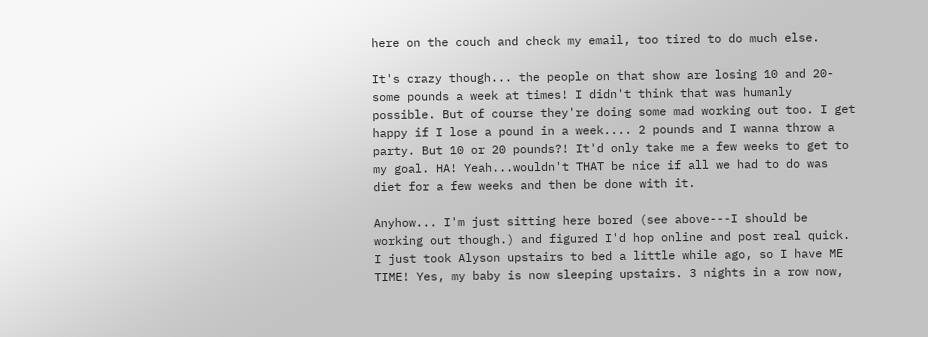here on the couch and check my email, too tired to do much else.

It's crazy though... the people on that show are losing 10 and 20-some pounds a week at times! I didn't think that was humanly possible. But of course they're doing some mad working out too. I get happy if I lose a pound in a week.... 2 pounds and I wanna throw a party. But 10 or 20 pounds?! It'd only take me a few weeks to get to my goal. HA! Yeah...wouldn't THAT be nice if all we had to do was diet for a few weeks and then be done with it.

Anyhow... I'm just sitting here bored (see above---I should be working out though.) and figured I'd hop online and post real quick. I just took Alyson upstairs to bed a little while ago, so I have ME TIME! Yes, my baby is now sleeping upstairs. 3 nights in a row now,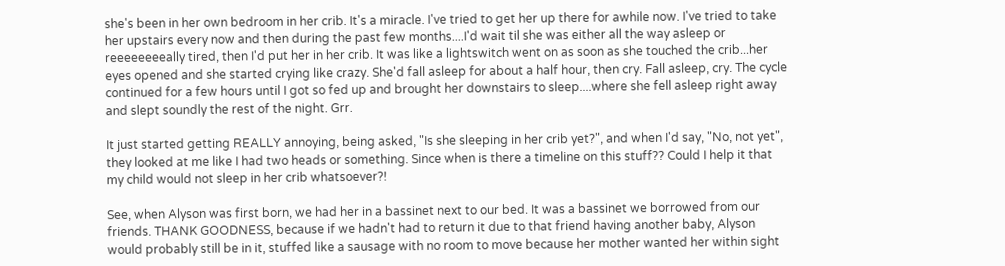she's been in her own bedroom in her crib. It's a miracle. I've tried to get her up there for awhile now. I've tried to take her upstairs every now and then during the past few months....I'd wait til she was either all the way asleep or reeeeeeeeally tired, then I'd put her in her crib. It was like a lightswitch went on as soon as she touched the crib...her eyes opened and she started crying like crazy. She'd fall asleep for about a half hour, then cry. Fall asleep, cry. The cycle continued for a few hours until I got so fed up and brought her downstairs to sleep....where she fell asleep right away and slept soundly the rest of the night. Grr.

It just started getting REALLY annoying, being asked, "Is she sleeping in her crib yet?", and when I'd say, "No, not yet", they looked at me like I had two heads or something. Since when is there a timeline on this stuff?? Could I help it that my child would not sleep in her crib whatsoever?!

See, when Alyson was first born, we had her in a bassinet next to our bed. It was a bassinet we borrowed from our friends. THANK GOODNESS, because if we hadn't had to return it due to that friend having another baby, Alyson would probably still be in it, stuffed like a sausage with no room to move because her mother wanted her within sight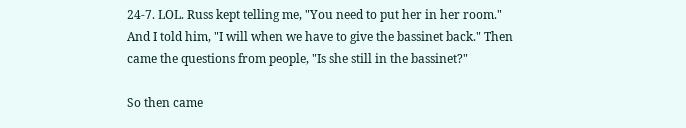24-7. LOL. Russ kept telling me, "You need to put her in her room." And I told him, "I will when we have to give the bassinet back." Then came the questions from people, "Is she still in the bassinet?"

So then came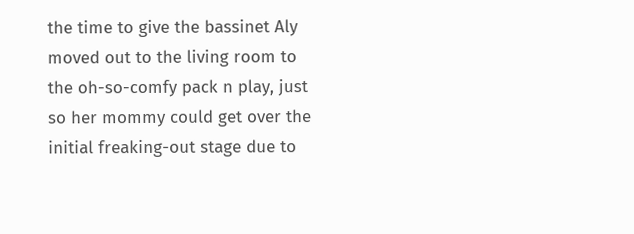the time to give the bassinet Aly moved out to the living room to the oh-so-comfy pack n play, just so her mommy could get over the initial freaking-out stage due to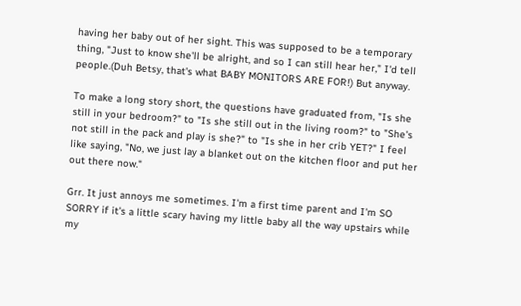having her baby out of her sight. This was supposed to be a temporary thing, "Just to know she'll be alright, and so I can still hear her," I'd tell people.(Duh Betsy, that's what BABY MONITORS ARE FOR!) But anyway.

To make a long story short, the questions have graduated from, "Is she still in your bedroom?" to "Is she still out in the living room?" to "She's not still in the pack and play is she?" to "Is she in her crib YET?" I feel like saying, "No, we just lay a blanket out on the kitchen floor and put her out there now."

Grr. It just annoys me sometimes. I'm a first time parent and I'm SO SORRY if it's a little scary having my little baby all the way upstairs while my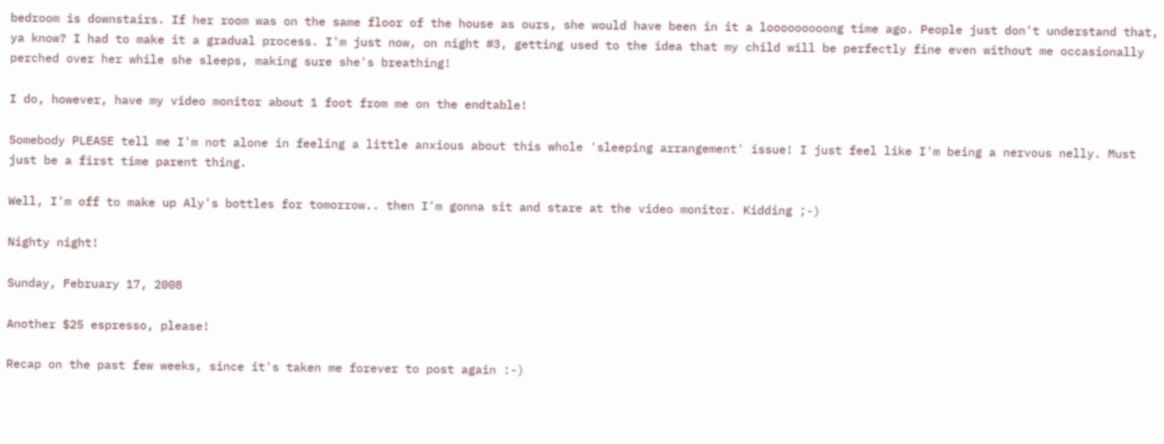bedroom is downstairs. If her room was on the same floor of the house as ours, she would have been in it a looooooooong time ago. People just don't understand that, ya know? I had to make it a gradual process. I'm just now, on night #3, getting used to the idea that my child will be perfectly fine even without me occasionally perched over her while she sleeps, making sure she's breathing!

I do, however, have my video monitor about 1 foot from me on the endtable!

Somebody PLEASE tell me I'm not alone in feeling a little anxious about this whole 'sleeping arrangement' issue! I just feel like I'm being a nervous nelly. Must just be a first time parent thing.

Well, I'm off to make up Aly's bottles for tomorrow.. then I'm gonna sit and stare at the video monitor. Kidding ;-)

Nighty night!

Sunday, February 17, 2008

Another $25 espresso, please!

Recap on the past few weeks, since it's taken me forever to post again :-)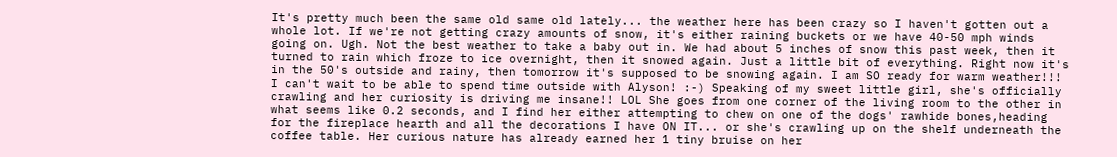It's pretty much been the same old same old lately... the weather here has been crazy so I haven't gotten out a whole lot. If we're not getting crazy amounts of snow, it's either raining buckets or we have 40-50 mph winds going on. Ugh. Not the best weather to take a baby out in. We had about 5 inches of snow this past week, then it turned to rain which froze to ice overnight, then it snowed again. Just a little bit of everything. Right now it's in the 50's outside and rainy, then tomorrow it's supposed to be snowing again. I am SO ready for warm weather!!! I can't wait to be able to spend time outside with Alyson! :-) Speaking of my sweet little girl, she's officially crawling and her curiosity is driving me insane!! LOL She goes from one corner of the living room to the other in what seems like 0.2 seconds, and I find her either attempting to chew on one of the dogs' rawhide bones,heading for the fireplace hearth and all the decorations I have ON IT... or she's crawling up on the shelf underneath the coffee table. Her curious nature has already earned her 1 tiny bruise on her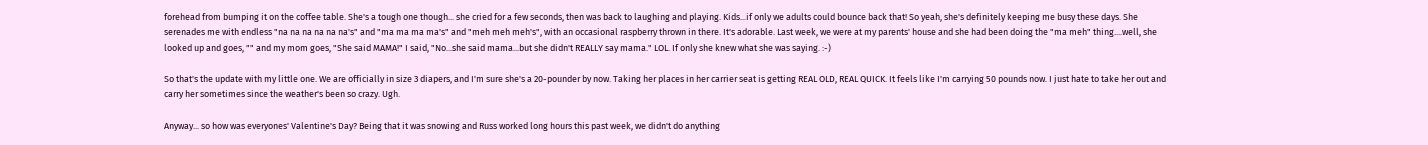forehead from bumping it on the coffee table. She's a tough one though... she cried for a few seconds, then was back to laughing and playing. Kids...if only we adults could bounce back that! So yeah, she's definitely keeping me busy these days. She serenades me with endless "na na na na na na's" and "ma ma ma ma's" and "meh meh meh's", with an occasional raspberry thrown in there. It's adorable. Last week, we were at my parents' house and she had been doing the "ma meh" thing....well, she looked up and goes, "" and my mom goes, "She said MAMA!" I said, "No...she said mama...but she didn't REALLY say mama." LOL. If only she knew what she was saying. :-)

So that's the update with my little one. We are officially in size 3 diapers, and I'm sure she's a 20-pounder by now. Taking her places in her carrier seat is getting REAL OLD, REAL QUICK. It feels like I'm carrying 50 pounds now. I just hate to take her out and carry her sometimes since the weather's been so crazy. Ugh.

Anyway... so how was everyones' Valentine's Day? Being that it was snowing and Russ worked long hours this past week, we didn't do anything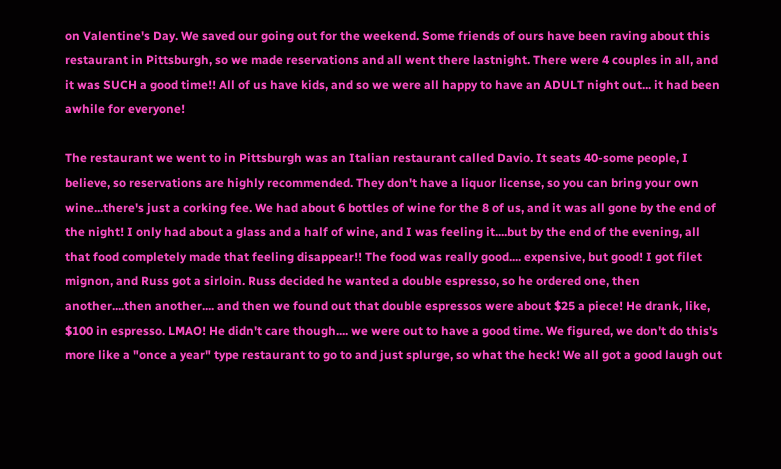on Valentine's Day. We saved our going out for the weekend. Some friends of ours have been raving about this restaurant in Pittsburgh, so we made reservations and all went there lastnight. There were 4 couples in all, and it was SUCH a good time!! All of us have kids, and so we were all happy to have an ADULT night out... it had been awhile for everyone!

The restaurant we went to in Pittsburgh was an Italian restaurant called Davio. It seats 40-some people, I believe, so reservations are highly recommended. They don't have a liquor license, so you can bring your own wine...there's just a corking fee. We had about 6 bottles of wine for the 8 of us, and it was all gone by the end of the night! I only had about a glass and a half of wine, and I was feeling it....but by the end of the evening, all that food completely made that feeling disappear!! The food was really good.... expensive, but good! I got filet mignon, and Russ got a sirloin. Russ decided he wanted a double espresso, so he ordered one, then another....then another.... and then we found out that double espressos were about $25 a piece! He drank, like, $100 in espresso. LMAO! He didn't care though.... we were out to have a good time. We figured, we don't do this's more like a "once a year" type restaurant to go to and just splurge, so what the heck! We all got a good laugh out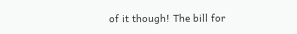of it though! The bill for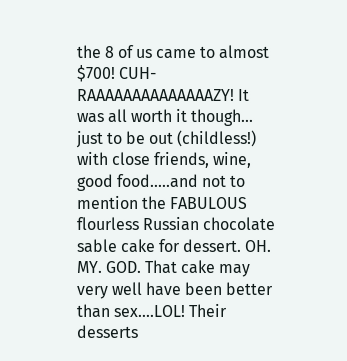the 8 of us came to almost $700! CUH-RAAAAAAAAAAAAAAZY! It was all worth it though... just to be out (childless!) with close friends, wine, good food.....and not to mention the FABULOUS flourless Russian chocolate sable cake for dessert. OH. MY. GOD. That cake may very well have been better than sex....LOL! Their desserts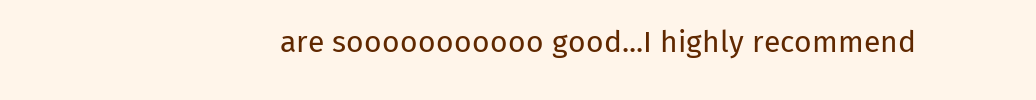are sooooooooooo good...I highly recommend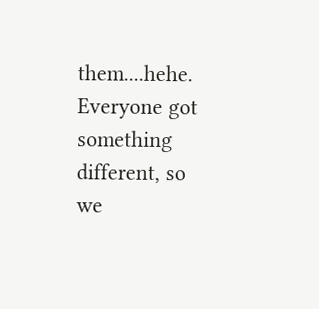them....hehe. Everyone got something different, so we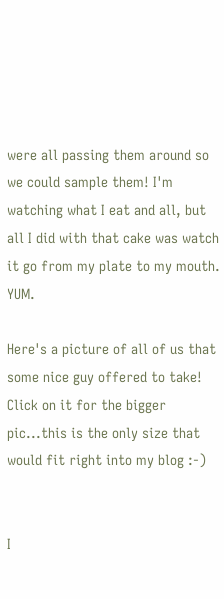were all passing them around so we could sample them! I'm watching what I eat and all, but all I did with that cake was watch it go from my plate to my mouth. YUM.

Here's a picture of all of us that some nice guy offered to take! Click on it for the bigger pic...this is the only size that would fit right into my blog :-)


I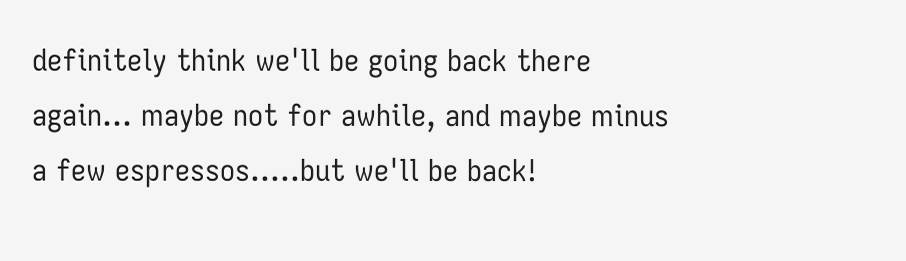definitely think we'll be going back there again... maybe not for awhile, and maybe minus a few espressos.....but we'll be back!